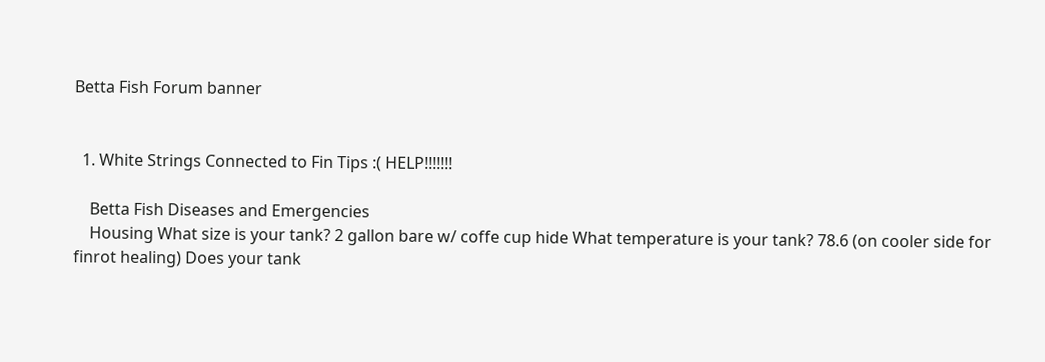Betta Fish Forum banner


  1. White Strings Connected to Fin Tips :( HELP!!!!!!!

    Betta Fish Diseases and Emergencies
    Housing What size is your tank? 2 gallon bare w/ coffe cup hide What temperature is your tank? 78.6 (on cooler side for finrot healing) Does your tank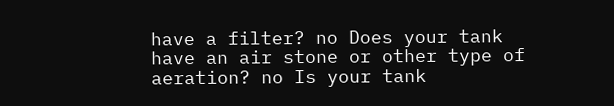have a filter? no Does your tank have an air stone or other type of aeration? no Is your tank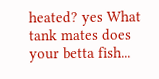heated? yes What tank mates does your betta fish...